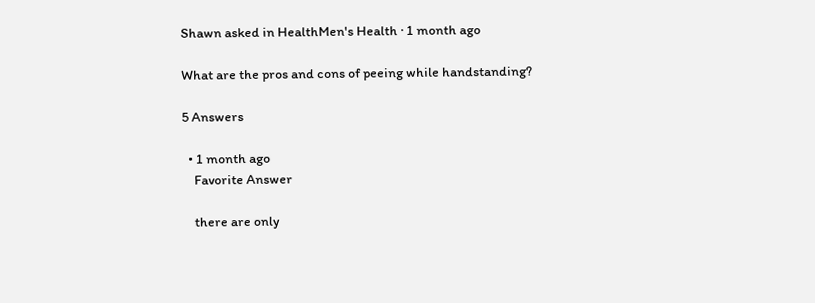Shawn asked in HealthMen's Health · 1 month ago

What are the pros and cons of peeing while handstanding?

5 Answers

  • 1 month ago
    Favorite Answer

    there are only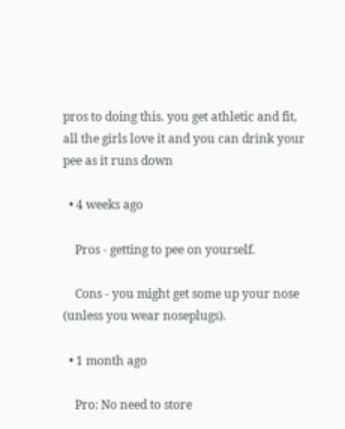pros to doing this. you get athletic and fit, all the girls love it and you can drink your pee as it runs down

  • 4 weeks ago

    Pros - getting to pee on yourself.

    Cons - you might get some up your nose (unless you wear noseplugs).

  • 1 month ago

    Pro: No need to store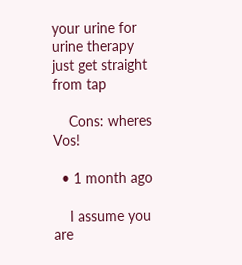your urine for urine therapy just get straight from tap

    Cons: wheres Vos!

  • 1 month ago

    I assume you are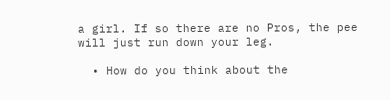a girl. If so there are no Pros, the pee will just run down your leg.

  • How do you think about the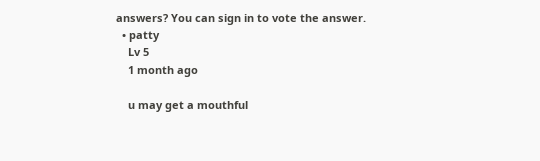answers? You can sign in to vote the answer.
  • patty
    Lv 5
    1 month ago

    u may get a mouthful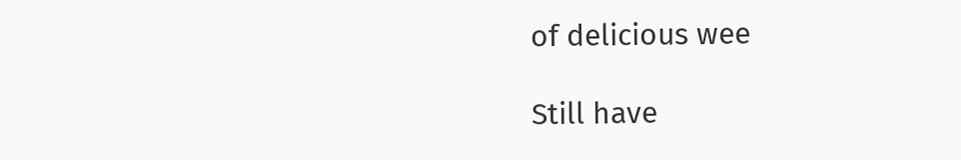of delicious wee

Still have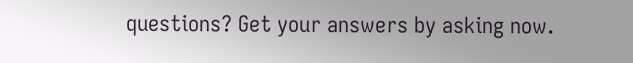questions? Get your answers by asking now.